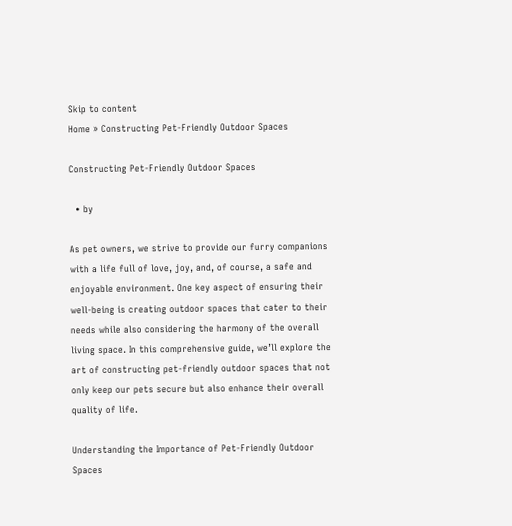Skip to content
Home » Constructing Pet-Friendly Outdoor Spaces

Constructing Pet-Friendly Outdoor Spaces

  • by

As pet owners, we strive to provide our furry companions with a life full of love, joy, and, of course, a safe and enjoyable environment. One key aspect of ensuring their well-being is creating outdoor spaces that cater to their needs while also considering the harmony of the overall living space. In this comprehensive guide, we’ll explore the art of constructing pet-friendly outdoor spaces that not only keep our pets secure but also enhance their overall quality of life.

Understanding the Importance of Pet-Friendly Outdoor Spaces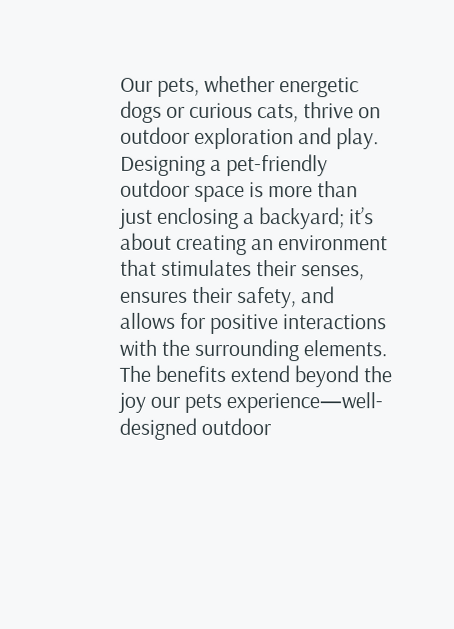Our pets, whether energetic dogs or curious cats, thrive on outdoor exploration and play. Designing a pet-friendly outdoor space is more than just enclosing a backyard; it’s about creating an environment that stimulates their senses, ensures their safety, and allows for positive interactions with the surrounding elements. The benefits extend beyond the joy our pets experience—well-designed outdoor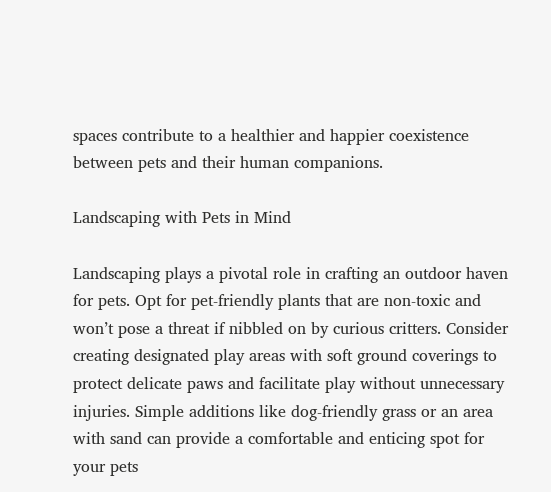spaces contribute to a healthier and happier coexistence between pets and their human companions.

Landscaping with Pets in Mind

Landscaping plays a pivotal role in crafting an outdoor haven for pets. Opt for pet-friendly plants that are non-toxic and won’t pose a threat if nibbled on by curious critters. Consider creating designated play areas with soft ground coverings to protect delicate paws and facilitate play without unnecessary injuries. Simple additions like dog-friendly grass or an area with sand can provide a comfortable and enticing spot for your pets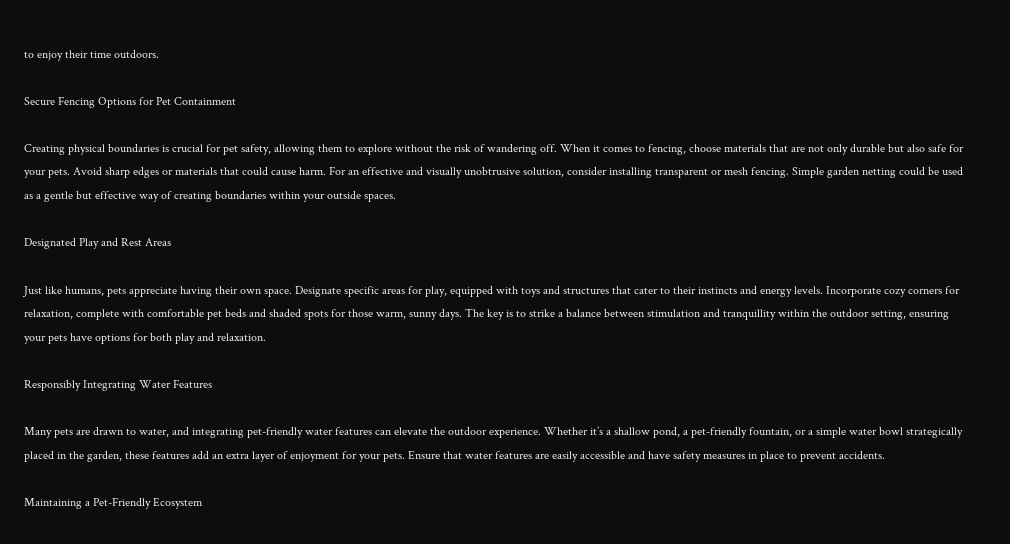to enjoy their time outdoors.

Secure Fencing Options for Pet Containment

Creating physical boundaries is crucial for pet safety, allowing them to explore without the risk of wandering off. When it comes to fencing, choose materials that are not only durable but also safe for your pets. Avoid sharp edges or materials that could cause harm. For an effective and visually unobtrusive solution, consider installing transparent or mesh fencing. Simple garden netting could be used as a gentle but effective way of creating boundaries within your outside spaces.

Designated Play and Rest Areas

Just like humans, pets appreciate having their own space. Designate specific areas for play, equipped with toys and structures that cater to their instincts and energy levels. Incorporate cozy corners for relaxation, complete with comfortable pet beds and shaded spots for those warm, sunny days. The key is to strike a balance between stimulation and tranquillity within the outdoor setting, ensuring your pets have options for both play and relaxation.

Responsibly Integrating Water Features

Many pets are drawn to water, and integrating pet-friendly water features can elevate the outdoor experience. Whether it’s a shallow pond, a pet-friendly fountain, or a simple water bowl strategically placed in the garden, these features add an extra layer of enjoyment for your pets. Ensure that water features are easily accessible and have safety measures in place to prevent accidents.

Maintaining a Pet-Friendly Ecosystem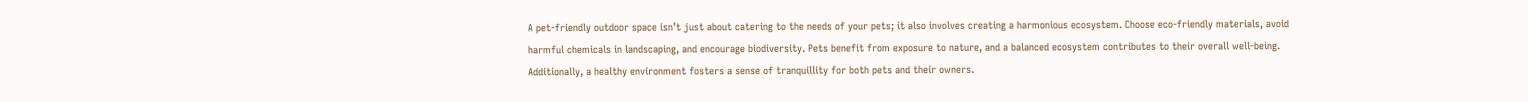A pet-friendly outdoor space isn’t just about catering to the needs of your pets; it also involves creating a harmonious ecosystem. Choose eco-friendly materials, avoid harmful chemicals in landscaping, and encourage biodiversity. Pets benefit from exposure to nature, and a balanced ecosystem contributes to their overall well-being. Additionally, a healthy environment fosters a sense of tranquillity for both pets and their owners.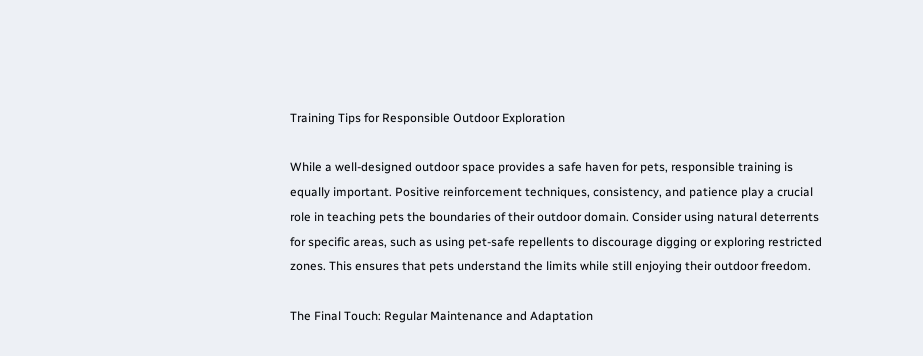Training Tips for Responsible Outdoor Exploration

While a well-designed outdoor space provides a safe haven for pets, responsible training is equally important. Positive reinforcement techniques, consistency, and patience play a crucial role in teaching pets the boundaries of their outdoor domain. Consider using natural deterrents for specific areas, such as using pet-safe repellents to discourage digging or exploring restricted zones. This ensures that pets understand the limits while still enjoying their outdoor freedom.

The Final Touch: Regular Maintenance and Adaptation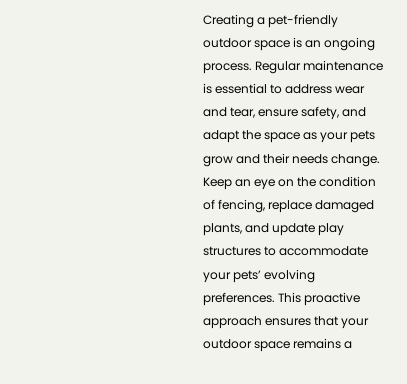Creating a pet-friendly outdoor space is an ongoing process. Regular maintenance is essential to address wear and tear, ensure safety, and adapt the space as your pets grow and their needs change. Keep an eye on the condition of fencing, replace damaged plants, and update play structures to accommodate your pets’ evolving preferences. This proactive approach ensures that your outdoor space remains a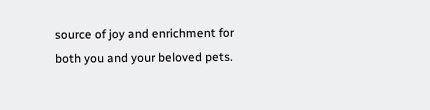source of joy and enrichment for both you and your beloved pets.